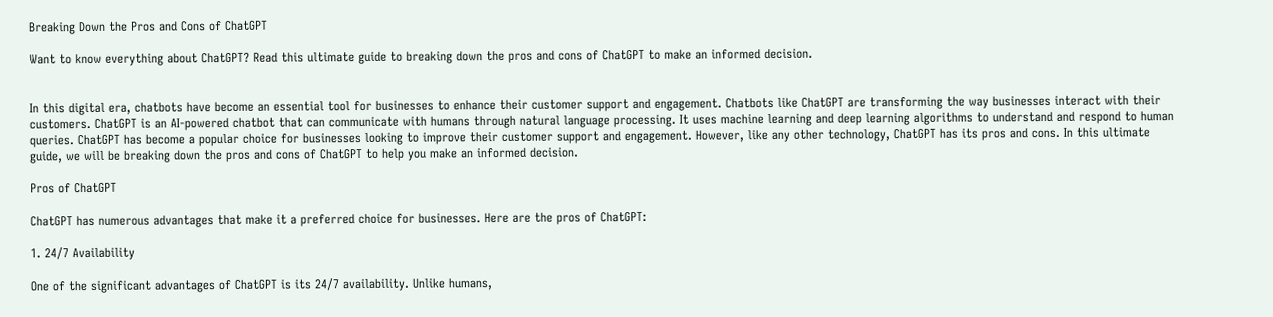Breaking Down the Pros and Cons of ChatGPT

Want to know everything about ChatGPT? Read this ultimate guide to breaking down the pros and cons of ChatGPT to make an informed decision.


In this digital era, chatbots have become an essential tool for businesses to enhance their customer support and engagement. Chatbots like ChatGPT are transforming the way businesses interact with their customers. ChatGPT is an AI-powered chatbot that can communicate with humans through natural language processing. It uses machine learning and deep learning algorithms to understand and respond to human queries. ChatGPT has become a popular choice for businesses looking to improve their customer support and engagement. However, like any other technology, ChatGPT has its pros and cons. In this ultimate guide, we will be breaking down the pros and cons of ChatGPT to help you make an informed decision.

Pros of ChatGPT

ChatGPT has numerous advantages that make it a preferred choice for businesses. Here are the pros of ChatGPT:

1. 24/7 Availability

One of the significant advantages of ChatGPT is its 24/7 availability. Unlike humans,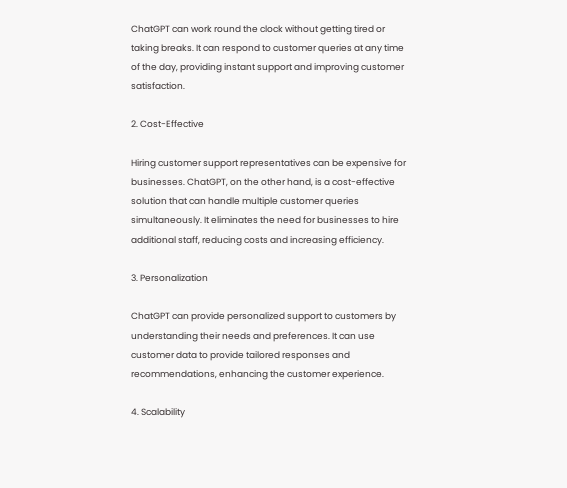ChatGPT can work round the clock without getting tired or taking breaks. It can respond to customer queries at any time of the day, providing instant support and improving customer satisfaction.

2. Cost-Effective

Hiring customer support representatives can be expensive for businesses. ChatGPT, on the other hand, is a cost-effective solution that can handle multiple customer queries simultaneously. It eliminates the need for businesses to hire additional staff, reducing costs and increasing efficiency.

3. Personalization

ChatGPT can provide personalized support to customers by understanding their needs and preferences. It can use customer data to provide tailored responses and recommendations, enhancing the customer experience.

4. Scalability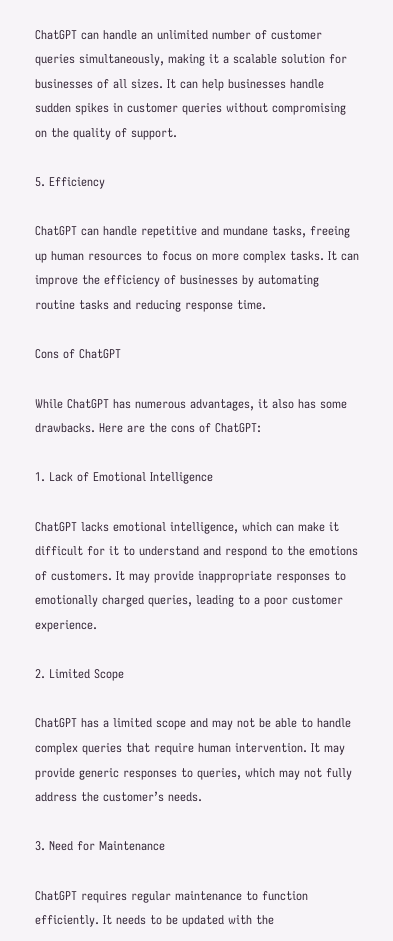ChatGPT can handle an unlimited number of customer queries simultaneously, making it a scalable solution for businesses of all sizes. It can help businesses handle sudden spikes in customer queries without compromising on the quality of support.

5. Efficiency

ChatGPT can handle repetitive and mundane tasks, freeing up human resources to focus on more complex tasks. It can improve the efficiency of businesses by automating routine tasks and reducing response time.

Cons of ChatGPT

While ChatGPT has numerous advantages, it also has some drawbacks. Here are the cons of ChatGPT:

1. Lack of Emotional Intelligence

ChatGPT lacks emotional intelligence, which can make it difficult for it to understand and respond to the emotions of customers. It may provide inappropriate responses to emotionally charged queries, leading to a poor customer experience.

2. Limited Scope

ChatGPT has a limited scope and may not be able to handle complex queries that require human intervention. It may provide generic responses to queries, which may not fully address the customer’s needs.

3. Need for Maintenance

ChatGPT requires regular maintenance to function efficiently. It needs to be updated with the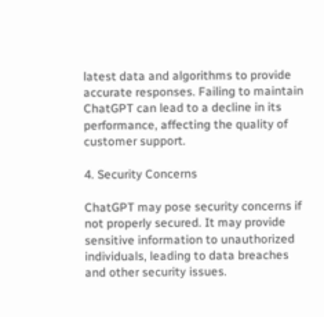latest data and algorithms to provide accurate responses. Failing to maintain ChatGPT can lead to a decline in its performance, affecting the quality of customer support.

4. Security Concerns

ChatGPT may pose security concerns if not properly secured. It may provide sensitive information to unauthorized individuals, leading to data breaches and other security issues.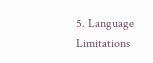5. Language Limitations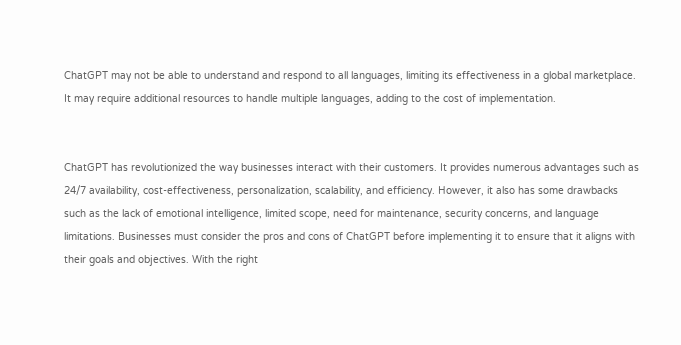ChatGPT may not be able to understand and respond to all languages, limiting its effectiveness in a global marketplace. It may require additional resources to handle multiple languages, adding to the cost of implementation.


ChatGPT has revolutionized the way businesses interact with their customers. It provides numerous advantages such as 24/7 availability, cost-effectiveness, personalization, scalability, and efficiency. However, it also has some drawbacks such as the lack of emotional intelligence, limited scope, need for maintenance, security concerns, and language limitations. Businesses must consider the pros and cons of ChatGPT before implementing it to ensure that it aligns with their goals and objectives. With the right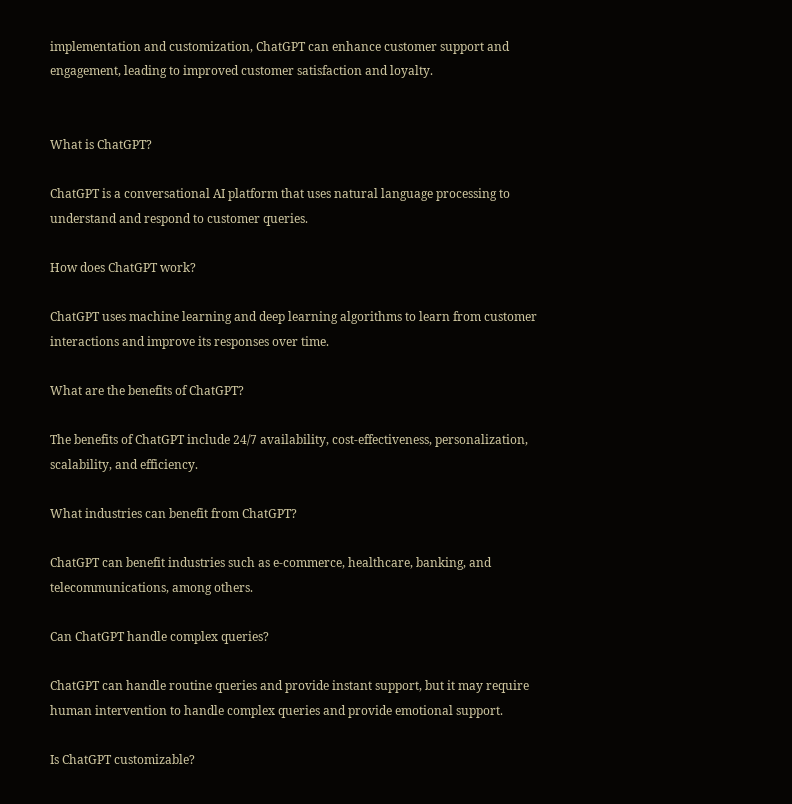implementation and customization, ChatGPT can enhance customer support and engagement, leading to improved customer satisfaction and loyalty.


What is ChatGPT?

ChatGPT is a conversational AI platform that uses natural language processing to understand and respond to customer queries.

How does ChatGPT work?

ChatGPT uses machine learning and deep learning algorithms to learn from customer interactions and improve its responses over time.

What are the benefits of ChatGPT?

The benefits of ChatGPT include 24/7 availability, cost-effectiveness, personalization, scalability, and efficiency.

What industries can benefit from ChatGPT?

ChatGPT can benefit industries such as e-commerce, healthcare, banking, and telecommunications, among others.

Can ChatGPT handle complex queries?

ChatGPT can handle routine queries and provide instant support, but it may require human intervention to handle complex queries and provide emotional support.

Is ChatGPT customizable?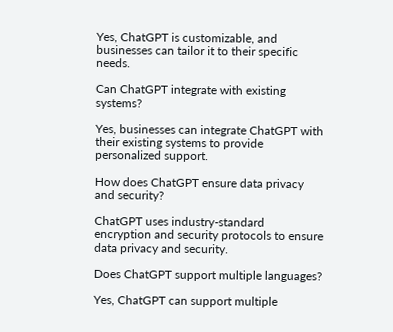Yes, ChatGPT is customizable, and businesses can tailor it to their specific needs.

Can ChatGPT integrate with existing systems?

Yes, businesses can integrate ChatGPT with their existing systems to provide personalized support.

How does ChatGPT ensure data privacy and security?

ChatGPT uses industry-standard encryption and security protocols to ensure data privacy and security.

Does ChatGPT support multiple languages?

Yes, ChatGPT can support multiple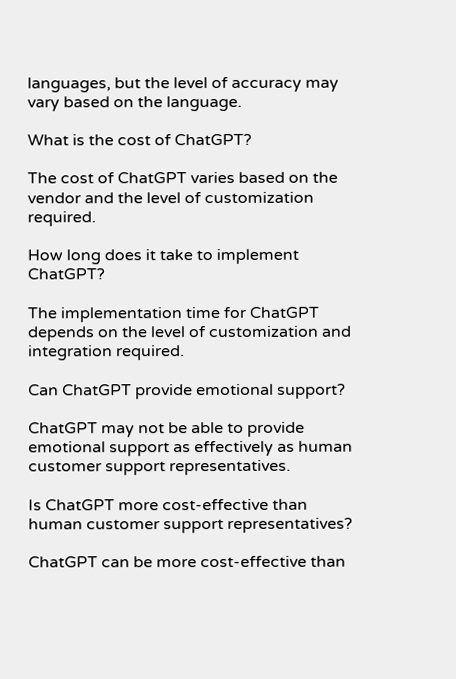languages, but the level of accuracy may vary based on the language.

What is the cost of ChatGPT?

The cost of ChatGPT varies based on the vendor and the level of customization required.

How long does it take to implement ChatGPT?

The implementation time for ChatGPT depends on the level of customization and integration required.

Can ChatGPT provide emotional support?

ChatGPT may not be able to provide emotional support as effectively as human customer support representatives.

Is ChatGPT more cost-effective than human customer support representatives?

ChatGPT can be more cost-effective than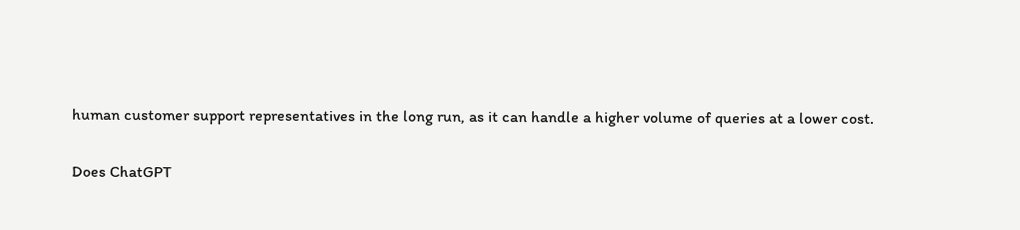human customer support representatives in the long run, as it can handle a higher volume of queries at a lower cost.

Does ChatGPT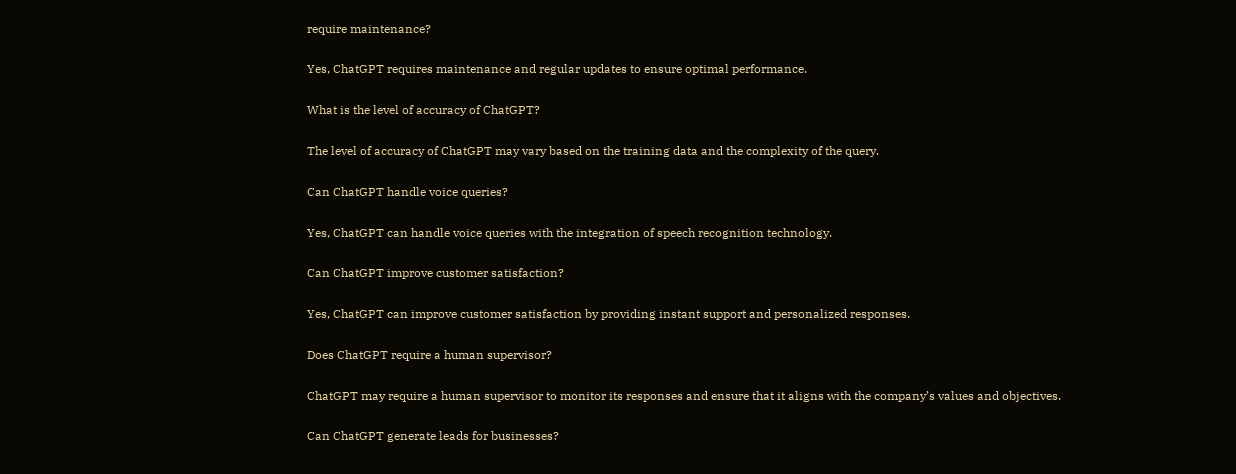require maintenance?

Yes, ChatGPT requires maintenance and regular updates to ensure optimal performance.

What is the level of accuracy of ChatGPT?

The level of accuracy of ChatGPT may vary based on the training data and the complexity of the query.

Can ChatGPT handle voice queries?

Yes, ChatGPT can handle voice queries with the integration of speech recognition technology.

Can ChatGPT improve customer satisfaction?

Yes, ChatGPT can improve customer satisfaction by providing instant support and personalized responses.

Does ChatGPT require a human supervisor?

ChatGPT may require a human supervisor to monitor its responses and ensure that it aligns with the company’s values and objectives.

Can ChatGPT generate leads for businesses?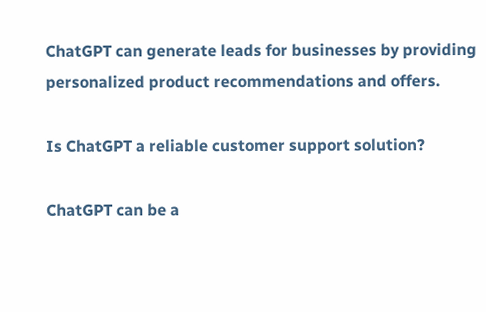ChatGPT can generate leads for businesses by providing personalized product recommendations and offers.

Is ChatGPT a reliable customer support solution?

ChatGPT can be a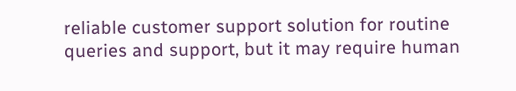reliable customer support solution for routine queries and support, but it may require human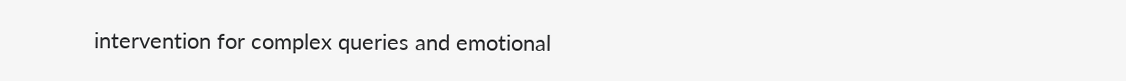intervention for complex queries and emotional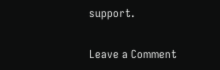support.

Leave a Comment